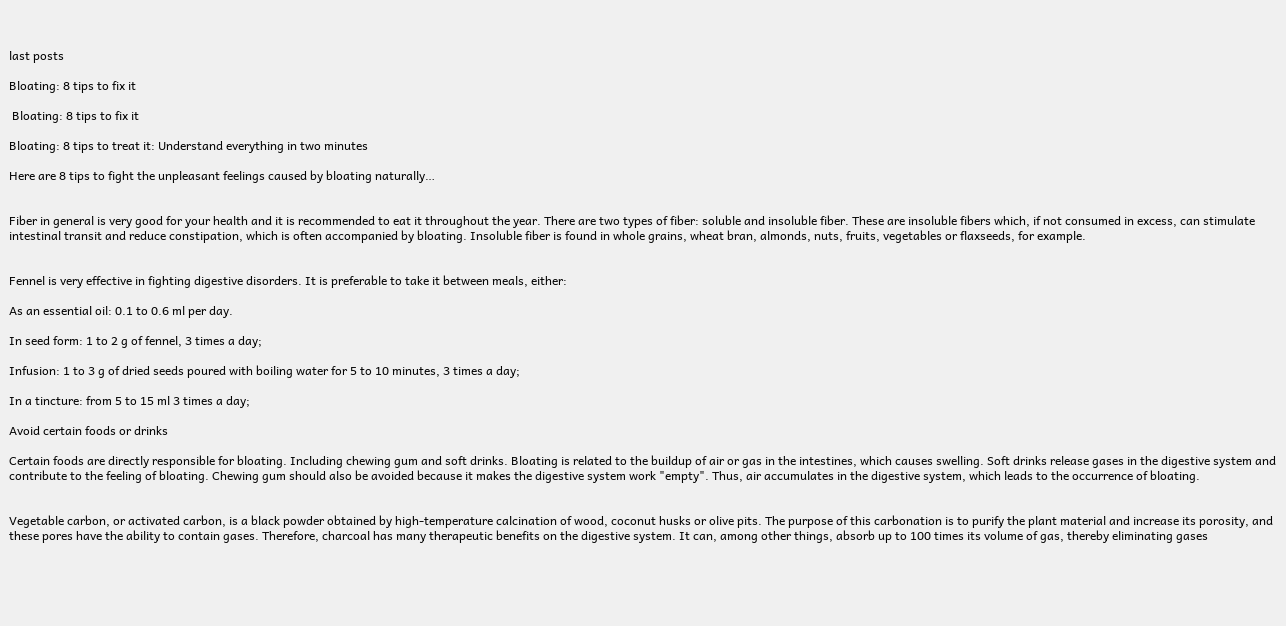last posts

Bloating: 8 tips to fix it

 Bloating: 8 tips to fix it

Bloating: 8 tips to treat it: Understand everything in two minutes

Here are 8 tips to fight the unpleasant feelings caused by bloating naturally…


Fiber in general is very good for your health and it is recommended to eat it throughout the year. There are two types of fiber: soluble and insoluble fiber. These are insoluble fibers which, if not consumed in excess, can stimulate intestinal transit and reduce constipation, which is often accompanied by bloating. Insoluble fiber is found in whole grains, wheat bran, almonds, nuts, fruits, vegetables or flaxseeds, for example.


Fennel is very effective in fighting digestive disorders. It is preferable to take it between meals, either:

As an essential oil: 0.1 to 0.6 ml per day.

In seed form: 1 to 2 g of fennel, 3 times a day;

Infusion: 1 to 3 g of dried seeds poured with boiling water for 5 to 10 minutes, 3 times a day;

In a tincture: from 5 to 15 ml 3 times a day;

Avoid certain foods or drinks

Certain foods are directly responsible for bloating. Including chewing gum and soft drinks. Bloating is related to the buildup of air or gas in the intestines, which causes swelling. Soft drinks release gases in the digestive system and contribute to the feeling of bloating. Chewing gum should also be avoided because it makes the digestive system work "empty". Thus, air accumulates in the digestive system, which leads to the occurrence of bloating.


Vegetable carbon, or activated carbon, is a black powder obtained by high-temperature calcination of wood, coconut husks or olive pits. The purpose of this carbonation is to purify the plant material and increase its porosity, and these pores have the ability to contain gases. Therefore, charcoal has many therapeutic benefits on the digestive system. It can, among other things, absorb up to 100 times its volume of gas, thereby eliminating gases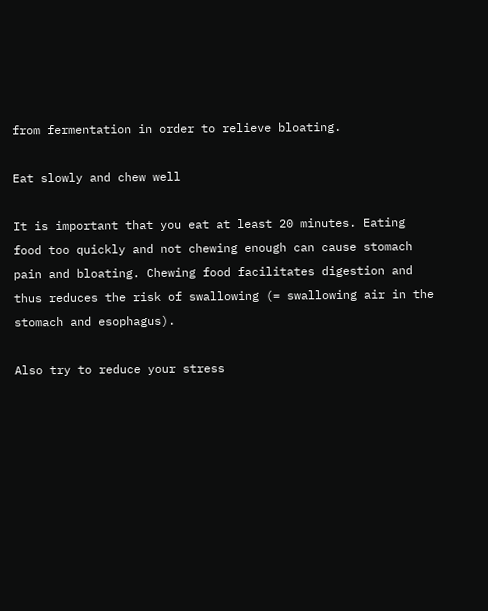from fermentation in order to relieve bloating.

Eat slowly and chew well

It is important that you eat at least 20 minutes. Eating food too quickly and not chewing enough can cause stomach pain and bloating. Chewing food facilitates digestion and thus reduces the risk of swallowing (= swallowing air in the stomach and esophagus).

Also try to reduce your stress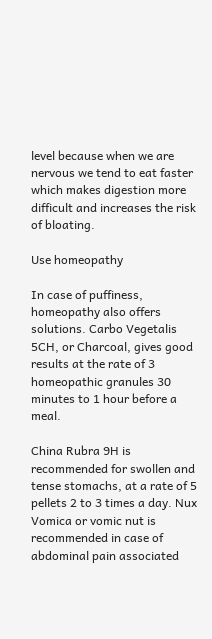level because when we are nervous we tend to eat faster which makes digestion more difficult and increases the risk of bloating.

Use homeopathy

In case of puffiness, homeopathy also offers solutions. Carbo Vegetalis 5CH, or Charcoal, gives good results at the rate of 3 homeopathic granules 30 minutes to 1 hour before a meal.

China Rubra 9H is recommended for swollen and tense stomachs, at a rate of 5 pellets 2 to 3 times a day. Nux Vomica or vomic nut is recommended in case of abdominal pain associated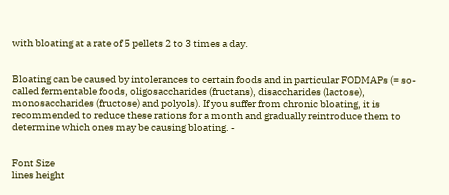with bloating at a rate of 5 pellets 2 to 3 times a day.


Bloating can be caused by intolerances to certain foods and in particular FODMAPs (= so-called fermentable foods, oligosaccharides (fructans), disaccharides (lactose), monosaccharides (fructose) and polyols). If you suffer from chronic bloating, it is recommended to reduce these rations for a month and gradually reintroduce them to determine which ones may be causing bloating. -


Font Size
lines height